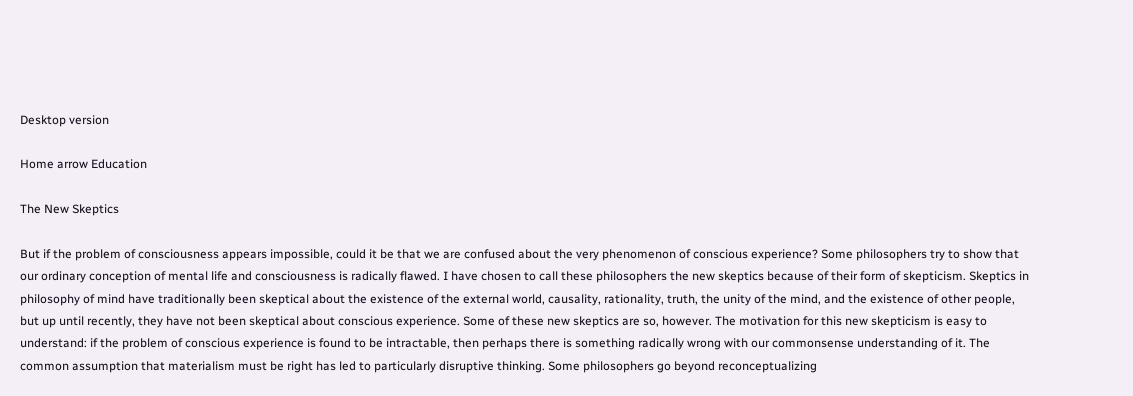Desktop version

Home arrow Education

The New Skeptics

But if the problem of consciousness appears impossible, could it be that we are confused about the very phenomenon of conscious experience? Some philosophers try to show that our ordinary conception of mental life and consciousness is radically flawed. I have chosen to call these philosophers the new skeptics because of their form of skepticism. Skeptics in philosophy of mind have traditionally been skeptical about the existence of the external world, causality, rationality, truth, the unity of the mind, and the existence of other people, but up until recently, they have not been skeptical about conscious experience. Some of these new skeptics are so, however. The motivation for this new skepticism is easy to understand: if the problem of conscious experience is found to be intractable, then perhaps there is something radically wrong with our commonsense understanding of it. The common assumption that materialism must be right has led to particularly disruptive thinking. Some philosophers go beyond reconceptualizing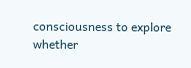consciousness to explore whether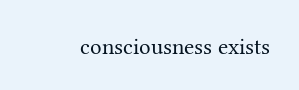consciousness exists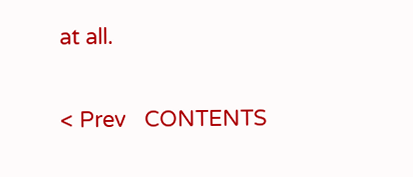at all.

< Prev   CONTENTS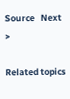Source   Next >

Related topics